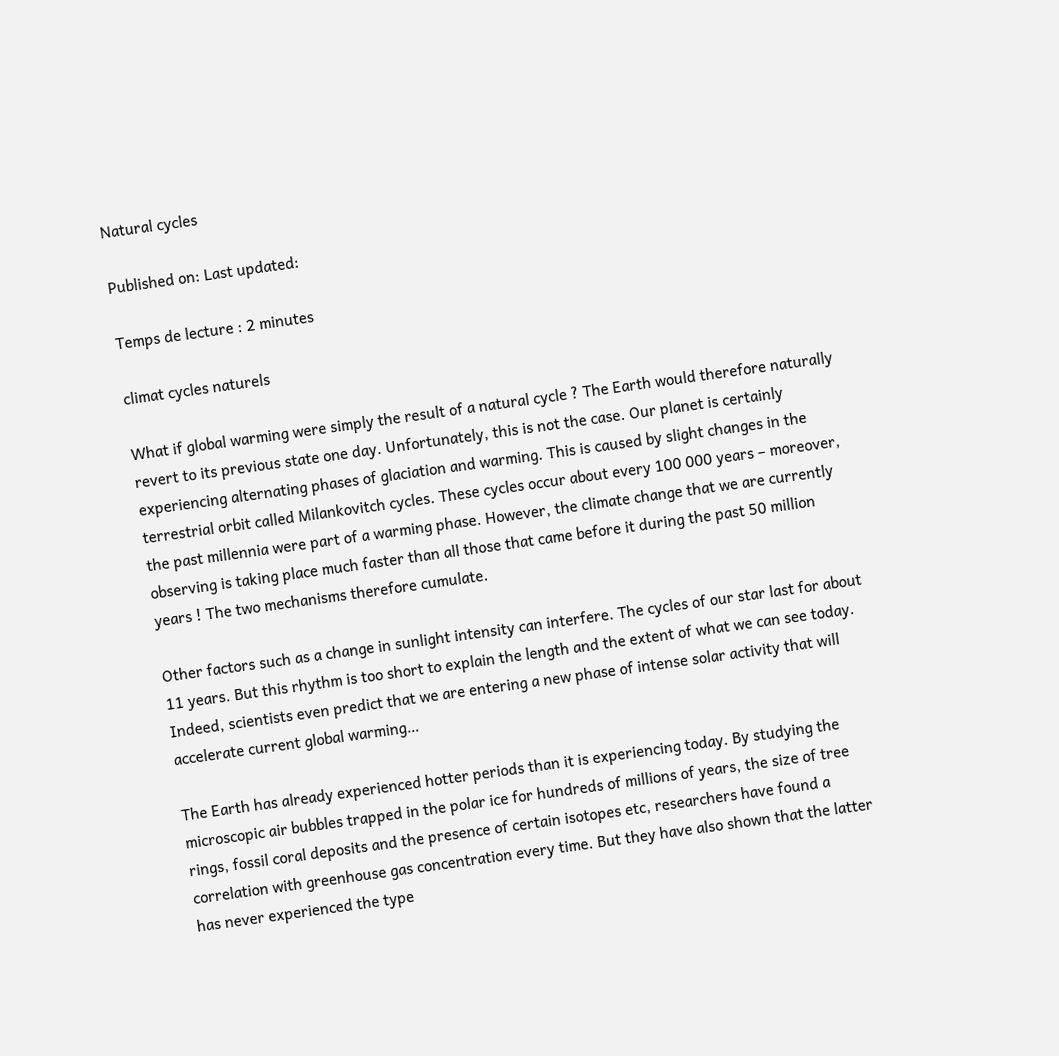Natural cycles

Published on: Last updated:

Temps de lecture : 2 minutes

climat cycles naturels

What if global warming were simply the result of a natural cycle ? The Earth would therefore naturally revert to its previous state one day. Unfortunately, this is not the case. Our planet is certainly experiencing alternating phases of glaciation and warming. This is caused by slight changes in the terrestrial orbit called Milankovitch cycles. These cycles occur about every 100 000 years – moreover, the past millennia were part of a warming phase. However, the climate change that we are currently observing is taking place much faster than all those that came before it during the past 50 million years ! The two mechanisms therefore cumulate.

Other factors such as a change in sunlight intensity can interfere. The cycles of our star last for about 11 years. But this rhythm is too short to explain the length and the extent of what we can see today. Indeed, scientists even predict that we are entering a new phase of intense solar activity that will accelerate current global warming…

The Earth has already experienced hotter periods than it is experiencing today. By studying the microscopic air bubbles trapped in the polar ice for hundreds of millions of years, the size of tree rings, fossil coral deposits and the presence of certain isotopes etc, researchers have found a correlation with greenhouse gas concentration every time. But they have also shown that the latter has never experienced the type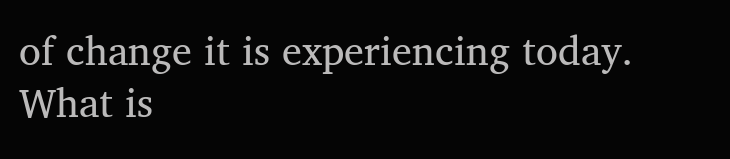of change it is experiencing today. What is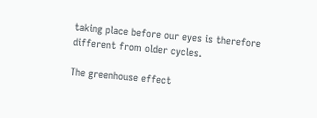taking place before our eyes is therefore different from older cycles.

The greenhouse effect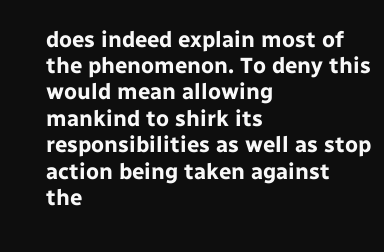does indeed explain most of the phenomenon. To deny this would mean allowing mankind to shirk its responsibilities as well as stop action being taken against the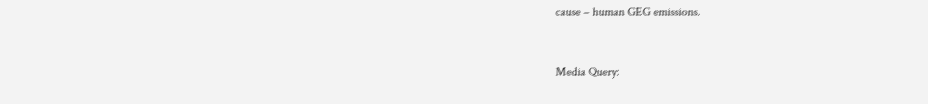cause – human GEG emissions.


Media Query: